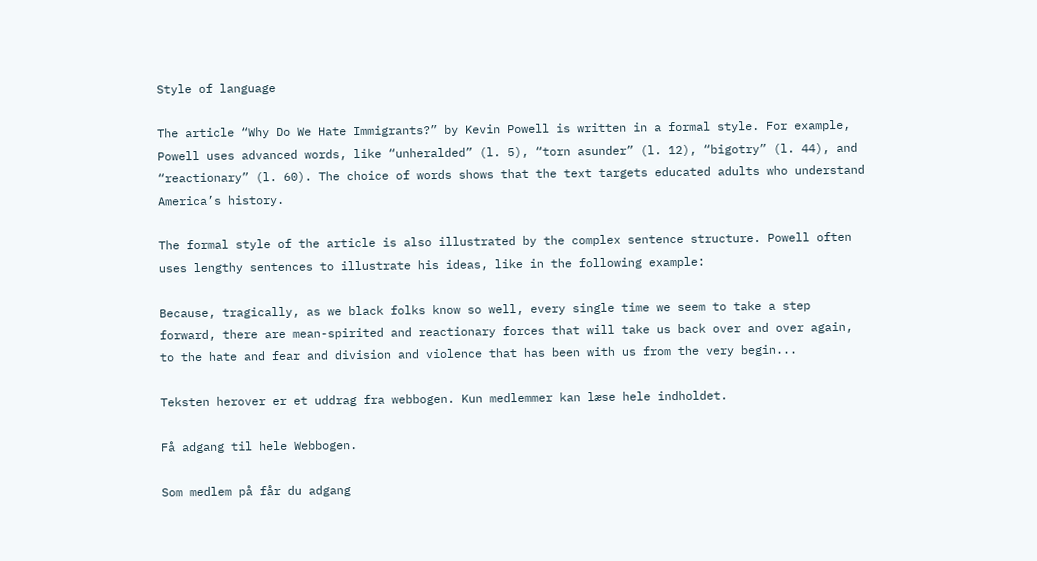Style of language

The article “Why Do We Hate Immigrants?” by Kevin Powell is written in a formal style. For example, Powell uses advanced words, like “unheralded” (l. 5), “torn asunder” (l. 12), “bigotry” (l. 44), and “reactionary” (l. 60). The choice of words shows that the text targets educated adults who understand America’s history.

The formal style of the article is also illustrated by the complex sentence structure. Powell often uses lengthy sentences to illustrate his ideas, like in the following example:

Because, tragically, as we black folks know so well, every single time we seem to take a step forward, there are mean-spirited and reactionary forces that will take us back over and over again, to the hate and fear and division and violence that has been with us from the very begin...

Teksten herover er et uddrag fra webbogen. Kun medlemmer kan læse hele indholdet.

Få adgang til hele Webbogen.

Som medlem på får du adgang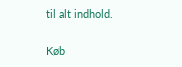til alt indhold.

Køb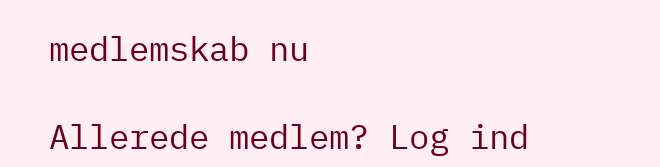medlemskab nu

Allerede medlem? Log ind